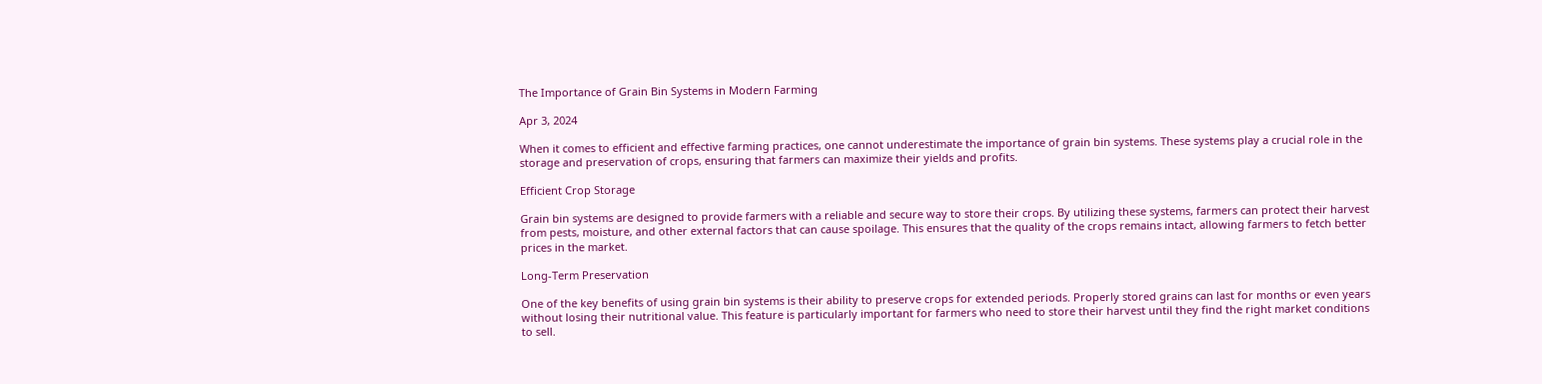The Importance of Grain Bin Systems in Modern Farming

Apr 3, 2024

When it comes to efficient and effective farming practices, one cannot underestimate the importance of grain bin systems. These systems play a crucial role in the storage and preservation of crops, ensuring that farmers can maximize their yields and profits.

Efficient Crop Storage

Grain bin systems are designed to provide farmers with a reliable and secure way to store their crops. By utilizing these systems, farmers can protect their harvest from pests, moisture, and other external factors that can cause spoilage. This ensures that the quality of the crops remains intact, allowing farmers to fetch better prices in the market.

Long-Term Preservation

One of the key benefits of using grain bin systems is their ability to preserve crops for extended periods. Properly stored grains can last for months or even years without losing their nutritional value. This feature is particularly important for farmers who need to store their harvest until they find the right market conditions to sell.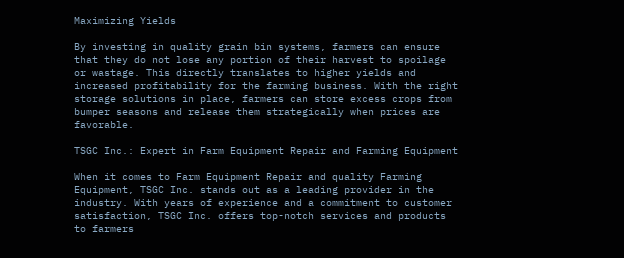Maximizing Yields

By investing in quality grain bin systems, farmers can ensure that they do not lose any portion of their harvest to spoilage or wastage. This directly translates to higher yields and increased profitability for the farming business. With the right storage solutions in place, farmers can store excess crops from bumper seasons and release them strategically when prices are favorable.

TSGC Inc.: Expert in Farm Equipment Repair and Farming Equipment

When it comes to Farm Equipment Repair and quality Farming Equipment, TSGC Inc. stands out as a leading provider in the industry. With years of experience and a commitment to customer satisfaction, TSGC Inc. offers top-notch services and products to farmers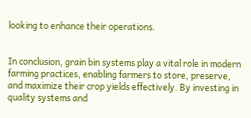looking to enhance their operations.


In conclusion, grain bin systems play a vital role in modern farming practices, enabling farmers to store, preserve, and maximize their crop yields effectively. By investing in quality systems and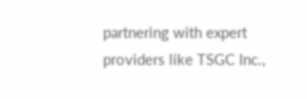partnering with expert providers like TSGC Inc.,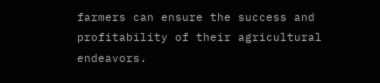farmers can ensure the success and profitability of their agricultural endeavors.